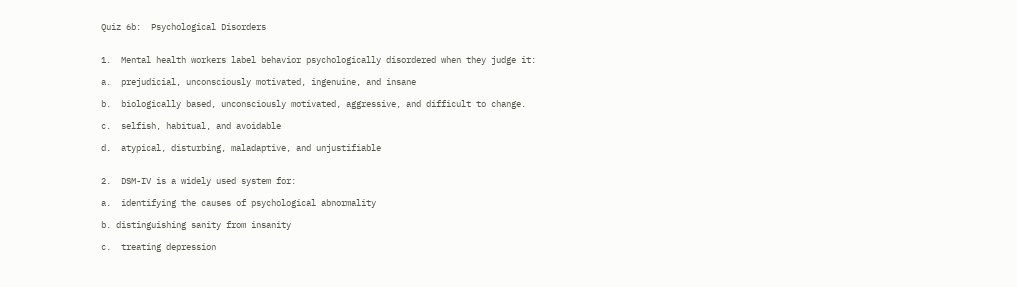Quiz 6b:  Psychological Disorders


1.  Mental health workers label behavior psychologically disordered when they judge it:

a.  prejudicial, unconsciously motivated, ingenuine, and insane

b.  biologically based, unconsciously motivated, aggressive, and difficult to change.

c.  selfish, habitual, and avoidable

d.  atypical, disturbing, maladaptive, and unjustifiable


2.  DSM-IV is a widely used system for:

a.  identifying the causes of psychological abnormality

b. distinguishing sanity from insanity

c.  treating depression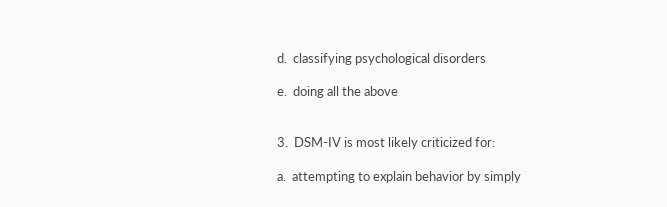d.  classifying psychological disorders

e.  doing all the above


3.  DSM-IV is most likely criticized for:

a.  attempting to explain behavior by simply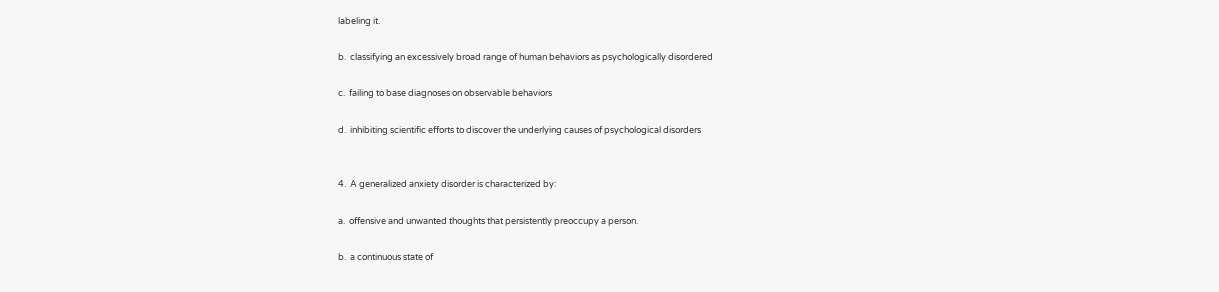labeling it.

b.  classifying an excessively broad range of human behaviors as psychologically disordered

c.  failing to base diagnoses on observable behaviors

d.  inhibiting scientific efforts to discover the underlying causes of psychological disorders


4.  A generalized anxiety disorder is characterized by:

a.  offensive and unwanted thoughts that persistently preoccupy a person.

b.  a continuous state of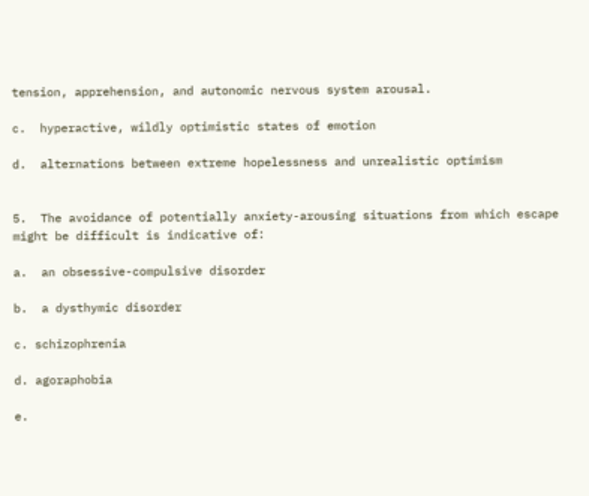tension, apprehension, and autonomic nervous system arousal.

c.  hyperactive, wildly optimistic states of emotion

d.  alternations between extreme hopelessness and unrealistic optimism


5.  The avoidance of potentially anxiety-arousing situations from which escape might be difficult is indicative of:

a.  an obsessive-compulsive disorder

b.  a dysthymic disorder

c. schizophrenia

d. agoraphobia

e.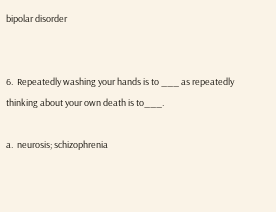bipolar disorder


6.  Repeatedly washing your hands is to ___ as repeatedly thinking about your own death is to___.

a.  neurosis; schizophrenia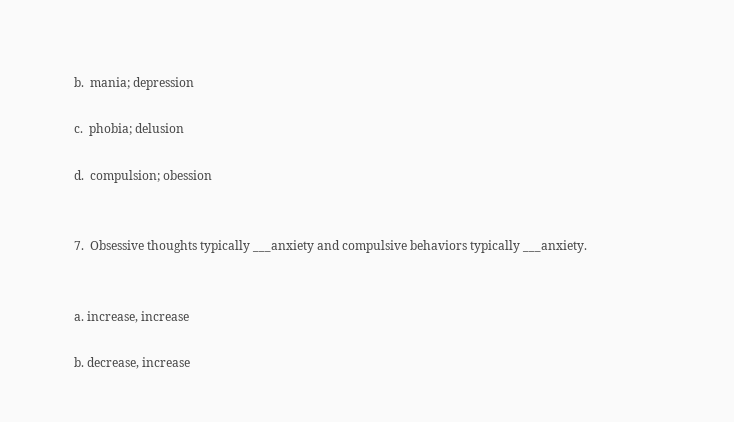b.  mania; depression

c.  phobia; delusion

d.  compulsion; obession


7.  Obsessive thoughts typically ___anxiety and compulsive behaviors typically ___anxiety.


a. increase, increase

b. decrease, increase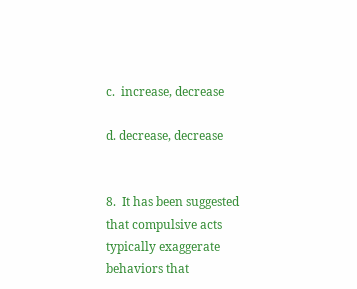c.  increase, decrease

d. decrease, decrease


8.  It has been suggested that compulsive acts typically exaggerate behaviors that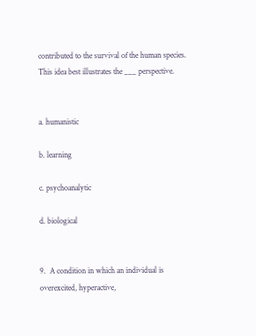contributed to the survival of the human species.  This idea best illustrates the ___ perspective.


a. humanistic

b. learning

c. psychoanalytic

d. biological


9.  A condition in which an individual is overexcited, hyperactive,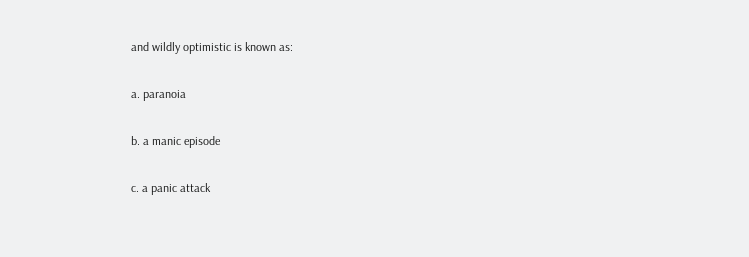and wildly optimistic is known as:

a. paranoia

b. a manic episode

c. a panic attack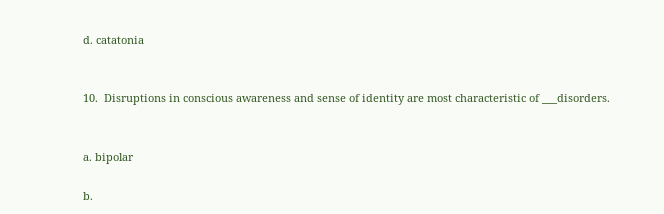d. catatonia


10.  Disruptions in conscious awareness and sense of identity are most characteristic of ___disorders.


a. bipolar

b.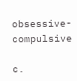obsessive-compulsive

c.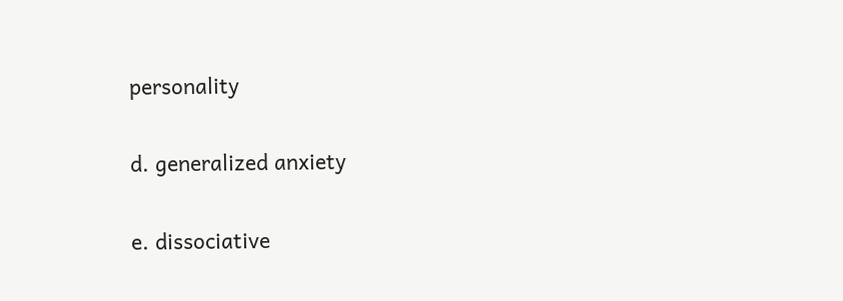personality

d. generalized anxiety

e. dissociative